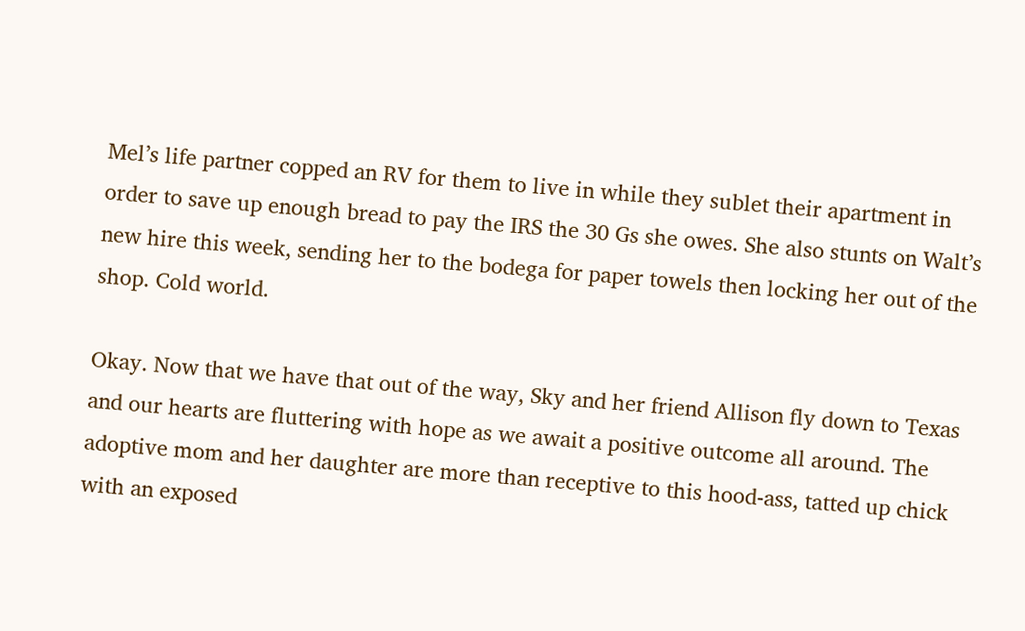Mel’s life partner copped an RV for them to live in while they sublet their apartment in order to save up enough bread to pay the IRS the 30 Gs she owes. She also stunts on Walt’s new hire this week, sending her to the bodega for paper towels then locking her out of the shop. Cold world.

Okay. Now that we have that out of the way, Sky and her friend Allison fly down to Texas and our hearts are fluttering with hope as we await a positive outcome all around. The adoptive mom and her daughter are more than receptive to this hood-ass, tatted up chick with an exposed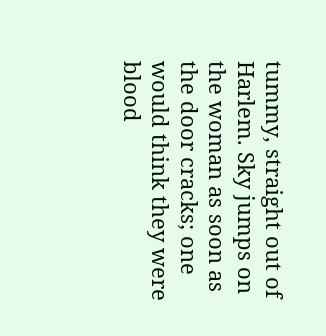tummy, straight out of Harlem. Sky jumps on the woman as soon as the door cracks; one would think they were blood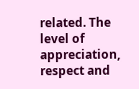related. The level of appreciation, respect and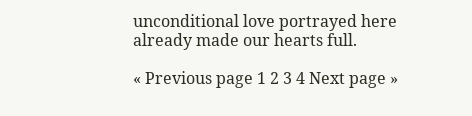unconditional love portrayed here already made our hearts full.

« Previous page 1 2 3 4 Next page »